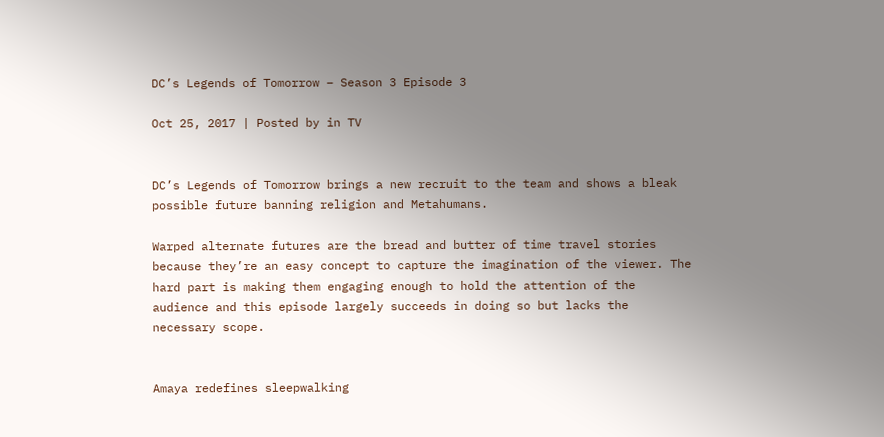DC’s Legends of Tomorrow – Season 3 Episode 3

Oct 25, 2017 | Posted by in TV


DC’s Legends of Tomorrow brings a new recruit to the team and shows a bleak possible future banning religion and Metahumans.

Warped alternate futures are the bread and butter of time travel stories because they’re an easy concept to capture the imagination of the viewer. The hard part is making them engaging enough to hold the attention of the audience and this episode largely succeeds in doing so but lacks the necessary scope.


Amaya redefines sleepwalking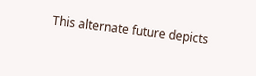This alternate future depicts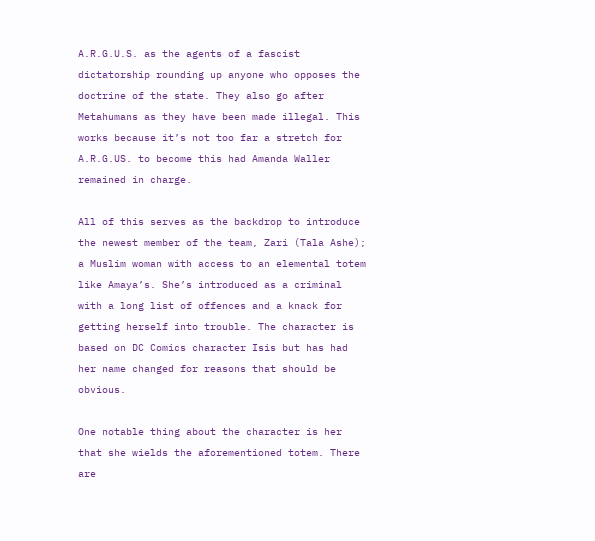A.R.G.U.S. as the agents of a fascist dictatorship rounding up anyone who opposes the doctrine of the state. They also go after Metahumans as they have been made illegal. This works because it’s not too far a stretch for A.R.G.US. to become this had Amanda Waller remained in charge.

All of this serves as the backdrop to introduce the newest member of the team, Zari (Tala Ashe); a Muslim woman with access to an elemental totem like Amaya’s. She’s introduced as a criminal with a long list of offences and a knack for getting herself into trouble. The character is based on DC Comics character Isis but has had her name changed for reasons that should be obvious.

One notable thing about the character is her that she wields the aforementioned totem. There are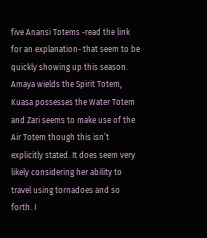five Anansi Totems -read the link for an explanation- that seem to be quickly showing up this season. Amaya wields the Spirit Totem, Kuasa possesses the Water Totem and Zari seems to make use of the Air Totem though this isn’t explicitly stated. It does seem very likely considering her ability to travel using tornadoes and so forth. I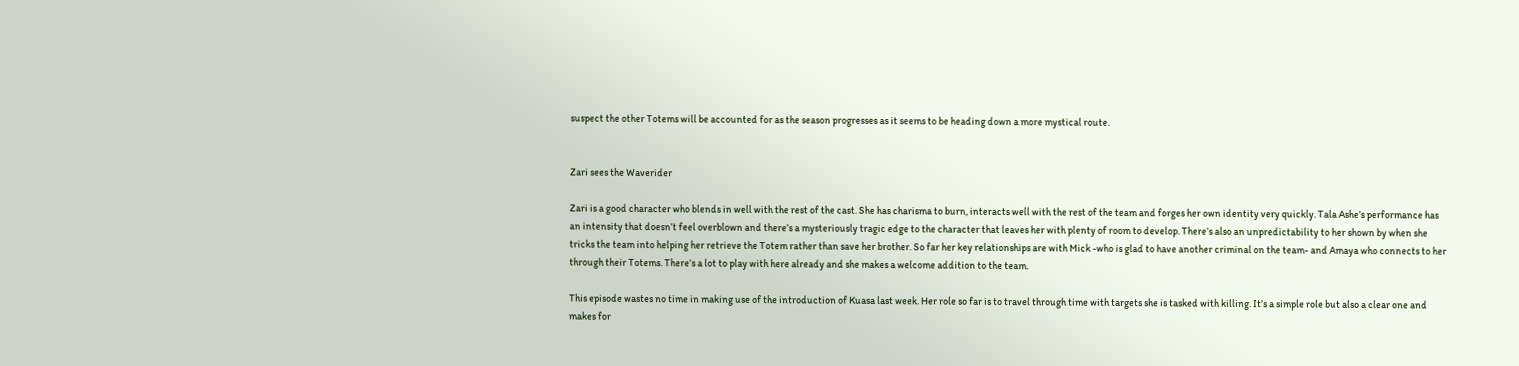suspect the other Totems will be accounted for as the season progresses as it seems to be heading down a more mystical route.


Zari sees the Waverider

Zari is a good character who blends in well with the rest of the cast. She has charisma to burn, interacts well with the rest of the team and forges her own identity very quickly. Tala Ashe’s performance has an intensity that doesn’t feel overblown and there’s a mysteriously tragic edge to the character that leaves her with plenty of room to develop. There’s also an unpredictability to her shown by when she tricks the team into helping her retrieve the Totem rather than save her brother. So far her key relationships are with Mick -who is glad to have another criminal on the team- and Amaya who connects to her through their Totems. There’s a lot to play with here already and she makes a welcome addition to the team.

This episode wastes no time in making use of the introduction of Kuasa last week. Her role so far is to travel through time with targets she is tasked with killing. It’s a simple role but also a clear one and makes for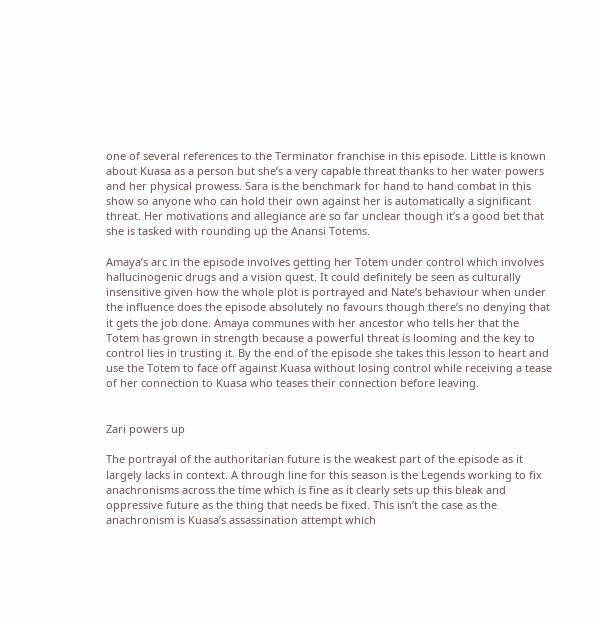one of several references to the Terminator franchise in this episode. Little is known about Kuasa as a person but she’s a very capable threat thanks to her water powers and her physical prowess. Sara is the benchmark for hand to hand combat in this show so anyone who can hold their own against her is automatically a significant threat. Her motivations and allegiance are so far unclear though it’s a good bet that she is tasked with rounding up the Anansi Totems.

Amaya’s arc in the episode involves getting her Totem under control which involves hallucinogenic drugs and a vision quest. It could definitely be seen as culturally insensitive given how the whole plot is portrayed and Nate’s behaviour when under the influence does the episode absolutely no favours though there’s no denying that it gets the job done. Amaya communes with her ancestor who tells her that the Totem has grown in strength because a powerful threat is looming and the key to control lies in trusting it. By the end of the episode she takes this lesson to heart and use the Totem to face off against Kuasa without losing control while receiving a tease of her connection to Kuasa who teases their connection before leaving.


Zari powers up

The portrayal of the authoritarian future is the weakest part of the episode as it largely lacks in context. A through line for this season is the Legends working to fix anachronisms across the time which is fine as it clearly sets up this bleak and oppressive future as the thing that needs be fixed. This isn’t the case as the anachronism is Kuasa’s assassination attempt which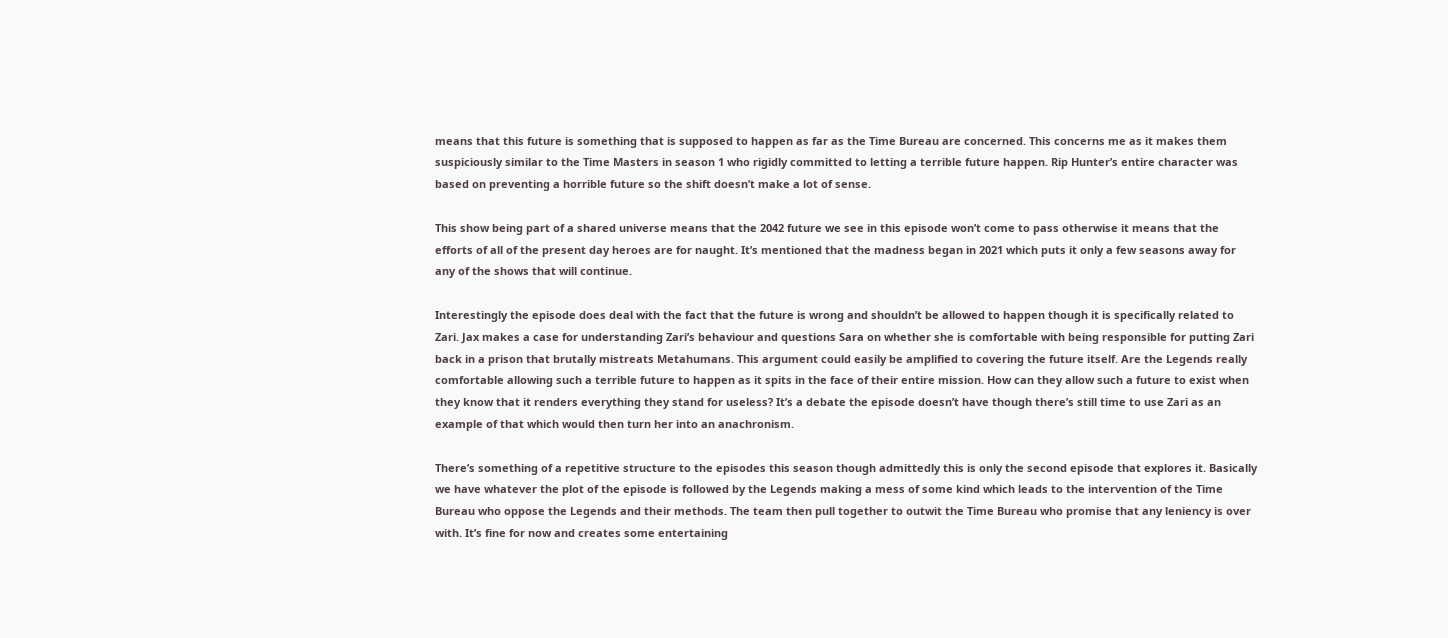means that this future is something that is supposed to happen as far as the Time Bureau are concerned. This concerns me as it makes them suspiciously similar to the Time Masters in season 1 who rigidly committed to letting a terrible future happen. Rip Hunter’s entire character was based on preventing a horrible future so the shift doesn’t make a lot of sense.

This show being part of a shared universe means that the 2042 future we see in this episode won’t come to pass otherwise it means that the efforts of all of the present day heroes are for naught. It’s mentioned that the madness began in 2021 which puts it only a few seasons away for any of the shows that will continue.

Interestingly the episode does deal with the fact that the future is wrong and shouldn’t be allowed to happen though it is specifically related to Zari. Jax makes a case for understanding Zari’s behaviour and questions Sara on whether she is comfortable with being responsible for putting Zari back in a prison that brutally mistreats Metahumans. This argument could easily be amplified to covering the future itself. Are the Legends really comfortable allowing such a terrible future to happen as it spits in the face of their entire mission. How can they allow such a future to exist when they know that it renders everything they stand for useless? It’s a debate the episode doesn’t have though there’s still time to use Zari as an example of that which would then turn her into an anachronism.

There’s something of a repetitive structure to the episodes this season though admittedly this is only the second episode that explores it. Basically we have whatever the plot of the episode is followed by the Legends making a mess of some kind which leads to the intervention of the Time Bureau who oppose the Legends and their methods. The team then pull together to outwit the Time Bureau who promise that any leniency is over with. It’s fine for now and creates some entertaining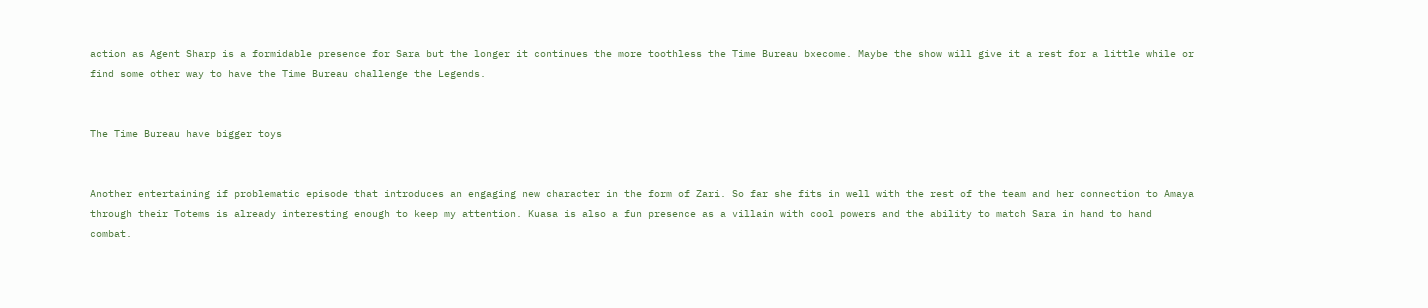action as Agent Sharp is a formidable presence for Sara but the longer it continues the more toothless the Time Bureau bxecome. Maybe the show will give it a rest for a little while or find some other way to have the Time Bureau challenge the Legends.


The Time Bureau have bigger toys


Another entertaining if problematic episode that introduces an engaging new character in the form of Zari. So far she fits in well with the rest of the team and her connection to Amaya through their Totems is already interesting enough to keep my attention. Kuasa is also a fun presence as a villain with cool powers and the ability to match Sara in hand to hand combat.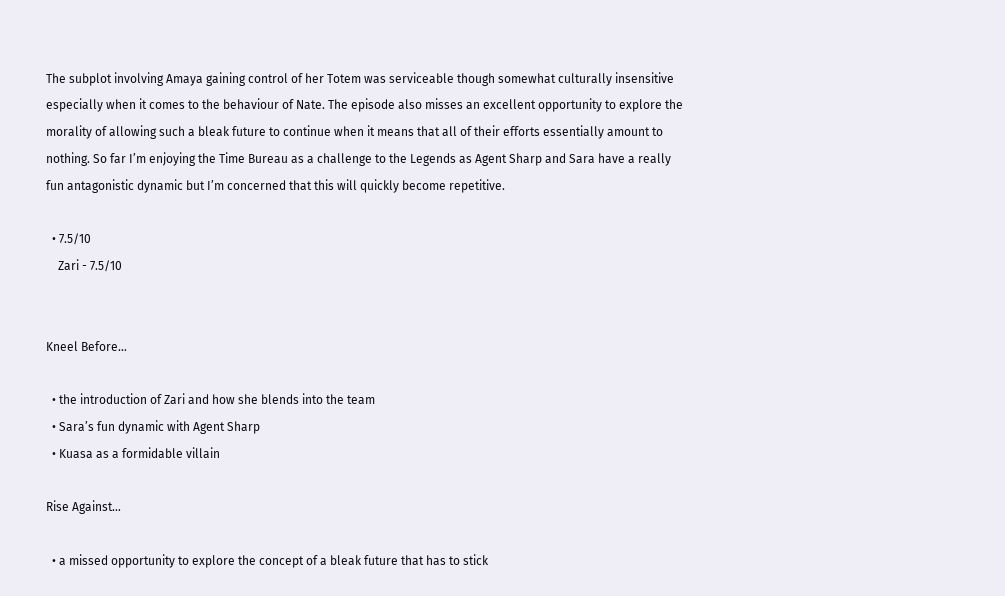The subplot involving Amaya gaining control of her Totem was serviceable though somewhat culturally insensitive especially when it comes to the behaviour of Nate. The episode also misses an excellent opportunity to explore the morality of allowing such a bleak future to continue when it means that all of their efforts essentially amount to nothing. So far I’m enjoying the Time Bureau as a challenge to the Legends as Agent Sharp and Sara have a really fun antagonistic dynamic but I’m concerned that this will quickly become repetitive.

  • 7.5/10
    Zari - 7.5/10


Kneel Before…

  • the introduction of Zari and how she blends into the team
  • Sara’s fun dynamic with Agent Sharp
  • Kuasa as a formidable villain

Rise Against…

  • a missed opportunity to explore the concept of a bleak future that has to stick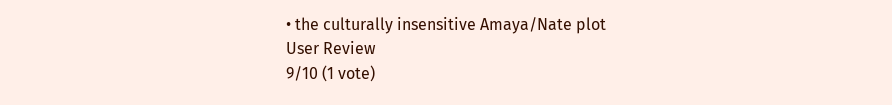• the culturally insensitive Amaya/Nate plot
User Review
9/10 (1 vote)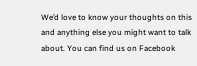We’d love to know your thoughts on this and anything else you might want to talk about. You can find us on Facebook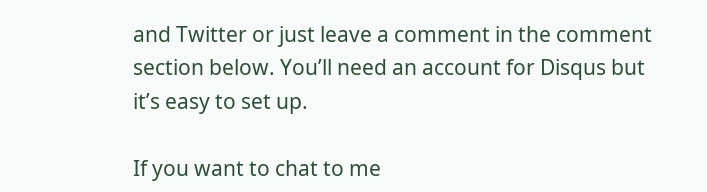and Twitter or just leave a comment in the comment section below. You’ll need an account for Disqus but it’s easy to set up.

If you want to chat to me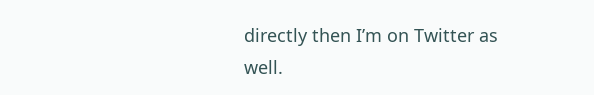directly then I’m on Twitter as well.